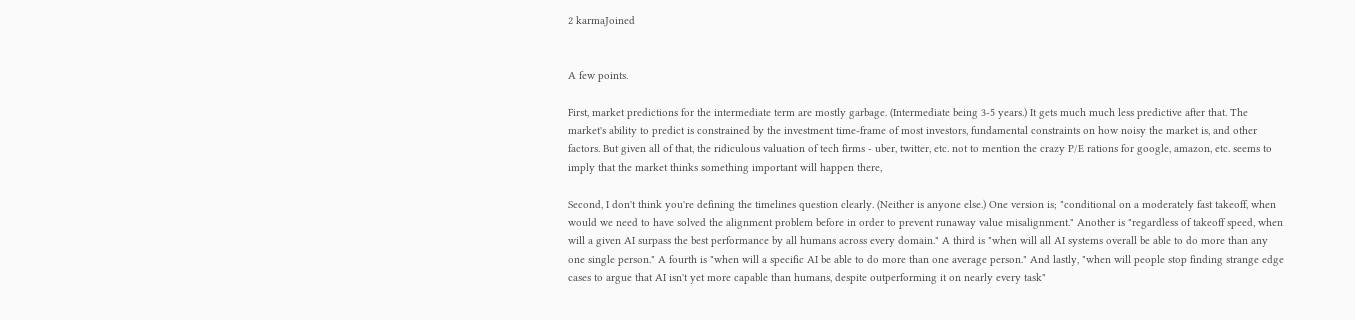2 karmaJoined


A few points.

First, market predictions for the intermediate term are mostly garbage. (Intermediate being 3-5 years.) It gets much much less predictive after that. The market's ability to predict is constrained by the investment time-frame of most investors, fundamental constraints on how noisy the market is, and other factors. But given all of that, the ridiculous valuation of tech firms - uber, twitter, etc. not to mention the crazy P/E rations for google, amazon, etc. seems to imply that the market thinks something important will happen there,

Second, I don't think you're defining the timelines question clearly. (Neither is anyone else.) One version is; "conditional on a moderately fast takeoff, when would we need to have solved the alignment problem before in order to prevent runaway value misalignment." Another is "regardless of takeoff speed, when will a given AI surpass the best performance by all humans across every domain." A third is "when will all AI systems overall be able to do more than any one single person." A fourth is "when will a specific AI be able to do more than one average person." And lastly, "when will people stop finding strange edge cases to argue that AI isn't yet more capable than humans, despite outperforming it on nearly every task"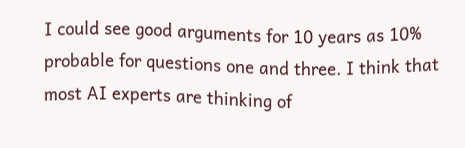I could see good arguments for 10 years as 10% probable for questions one and three. I think that most AI experts are thinking of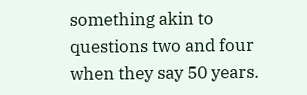something akin to questions two and four when they say 50 years.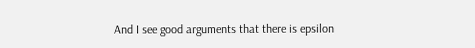And I see good arguments that there is epsilon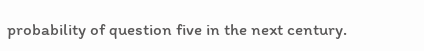probability of question five in the next century.